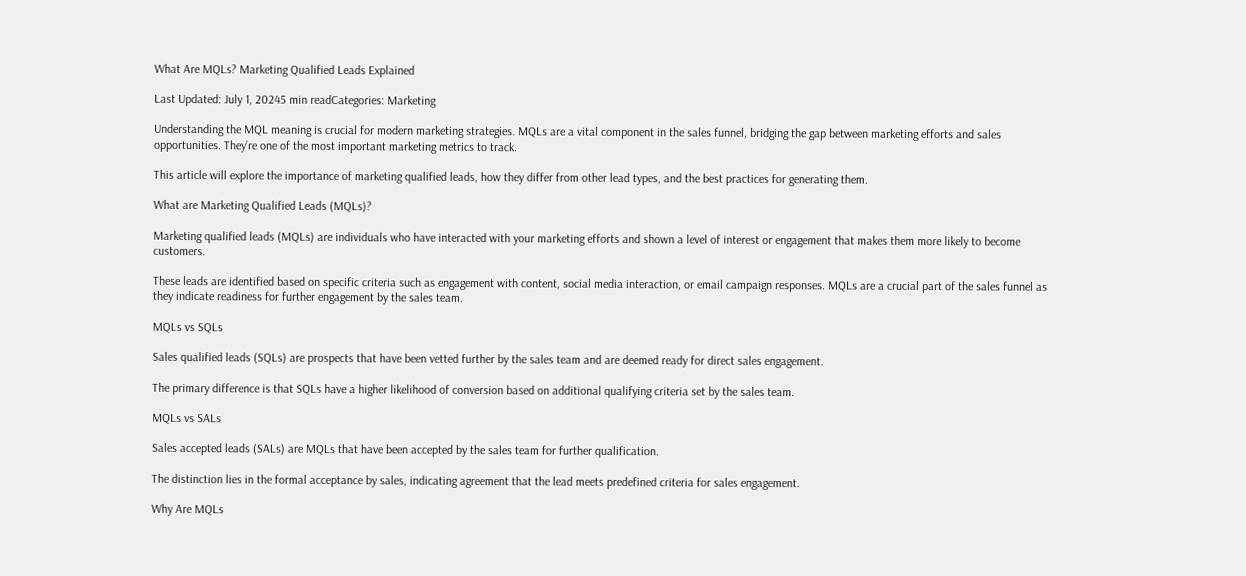What Are MQLs? Marketing Qualified Leads Explained

Last Updated: July 1, 20245 min readCategories: Marketing

Understanding the MQL meaning is crucial for modern marketing strategies. MQLs are a vital component in the sales funnel, bridging the gap between marketing efforts and sales opportunities. They’re one of the most important marketing metrics to track.

This article will explore the importance of marketing qualified leads, how they differ from other lead types, and the best practices for generating them.

What are Marketing Qualified Leads (MQLs)?

Marketing qualified leads (MQLs) are individuals who have interacted with your marketing efforts and shown a level of interest or engagement that makes them more likely to become customers.

These leads are identified based on specific criteria such as engagement with content, social media interaction, or email campaign responses. MQLs are a crucial part of the sales funnel as they indicate readiness for further engagement by the sales team.

MQLs vs SQLs

Sales qualified leads (SQLs) are prospects that have been vetted further by the sales team and are deemed ready for direct sales engagement.

The primary difference is that SQLs have a higher likelihood of conversion based on additional qualifying criteria set by the sales team.

MQLs vs SALs

Sales accepted leads (SALs) are MQLs that have been accepted by the sales team for further qualification.

The distinction lies in the formal acceptance by sales, indicating agreement that the lead meets predefined criteria for sales engagement.

Why Are MQLs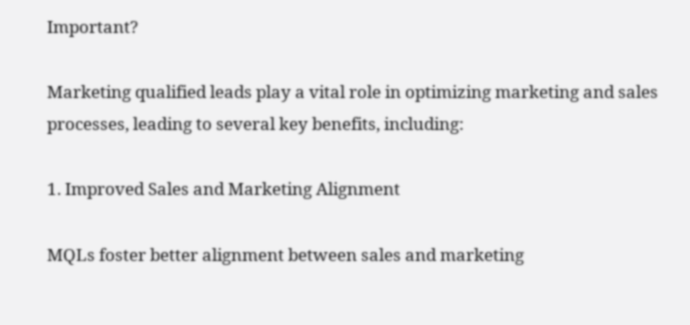Important?

Marketing qualified leads play a vital role in optimizing marketing and sales processes, leading to several key benefits, including:

1. Improved Sales and Marketing Alignment

MQLs foster better alignment between sales and marketing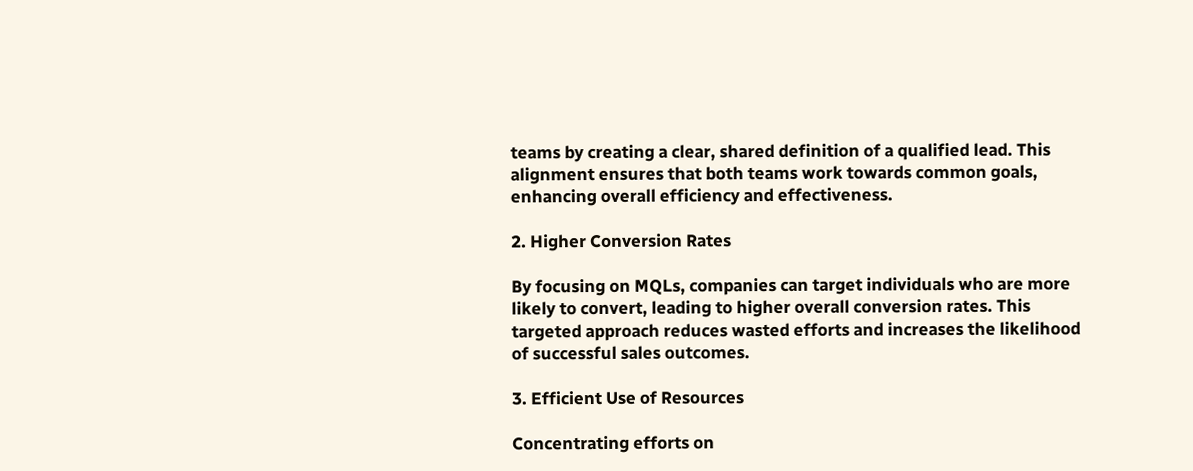teams by creating a clear, shared definition of a qualified lead. This alignment ensures that both teams work towards common goals, enhancing overall efficiency and effectiveness.

2. Higher Conversion Rates

By focusing on MQLs, companies can target individuals who are more likely to convert, leading to higher overall conversion rates. This targeted approach reduces wasted efforts and increases the likelihood of successful sales outcomes.

3. Efficient Use of Resources

Concentrating efforts on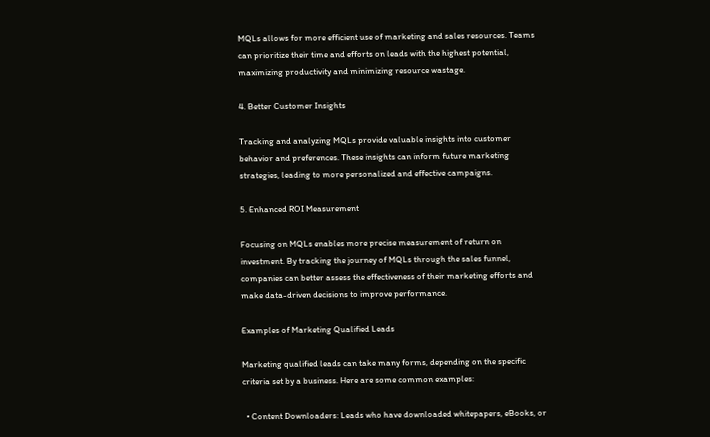MQLs allows for more efficient use of marketing and sales resources. Teams can prioritize their time and efforts on leads with the highest potential, maximizing productivity and minimizing resource wastage.

4. Better Customer Insights

Tracking and analyzing MQLs provide valuable insights into customer behavior and preferences. These insights can inform future marketing strategies, leading to more personalized and effective campaigns.

5. Enhanced ROI Measurement

Focusing on MQLs enables more precise measurement of return on investment. By tracking the journey of MQLs through the sales funnel, companies can better assess the effectiveness of their marketing efforts and make data-driven decisions to improve performance.

Examples of Marketing Qualified Leads

Marketing qualified leads can take many forms, depending on the specific criteria set by a business. Here are some common examples:

  • Content Downloaders: Leads who have downloaded whitepapers, eBooks, or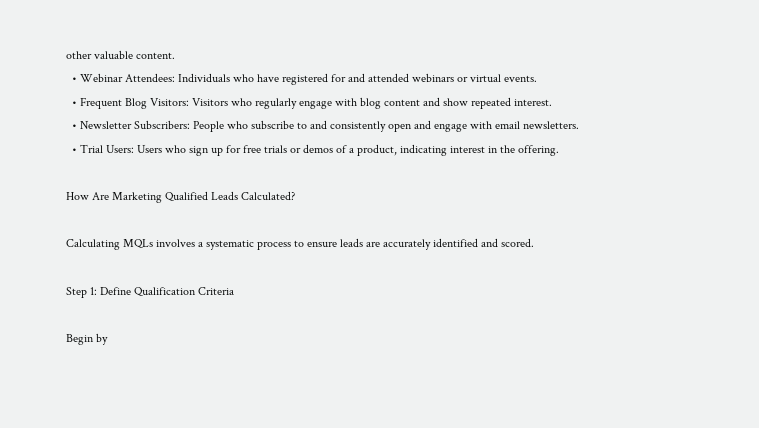other valuable content.
  • Webinar Attendees: Individuals who have registered for and attended webinars or virtual events.
  • Frequent Blog Visitors: Visitors who regularly engage with blog content and show repeated interest.
  • Newsletter Subscribers: People who subscribe to and consistently open and engage with email newsletters.
  • Trial Users: Users who sign up for free trials or demos of a product, indicating interest in the offering.

How Are Marketing Qualified Leads Calculated?

Calculating MQLs involves a systematic process to ensure leads are accurately identified and scored.

Step 1: Define Qualification Criteria

Begin by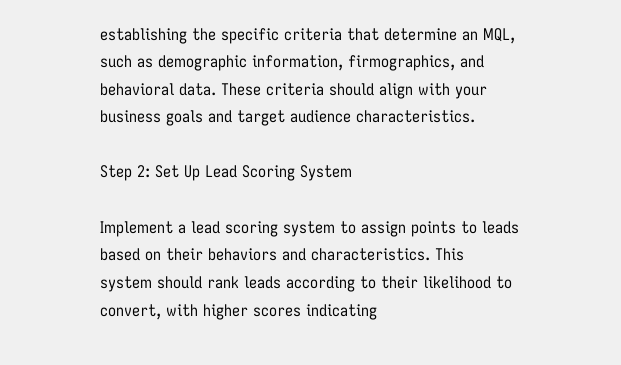establishing the specific criteria that determine an MQL, such as demographic information, firmographics, and behavioral data. These criteria should align with your business goals and target audience characteristics.

Step 2: Set Up Lead Scoring System

Implement a lead scoring system to assign points to leads based on their behaviors and characteristics. This system should rank leads according to their likelihood to convert, with higher scores indicating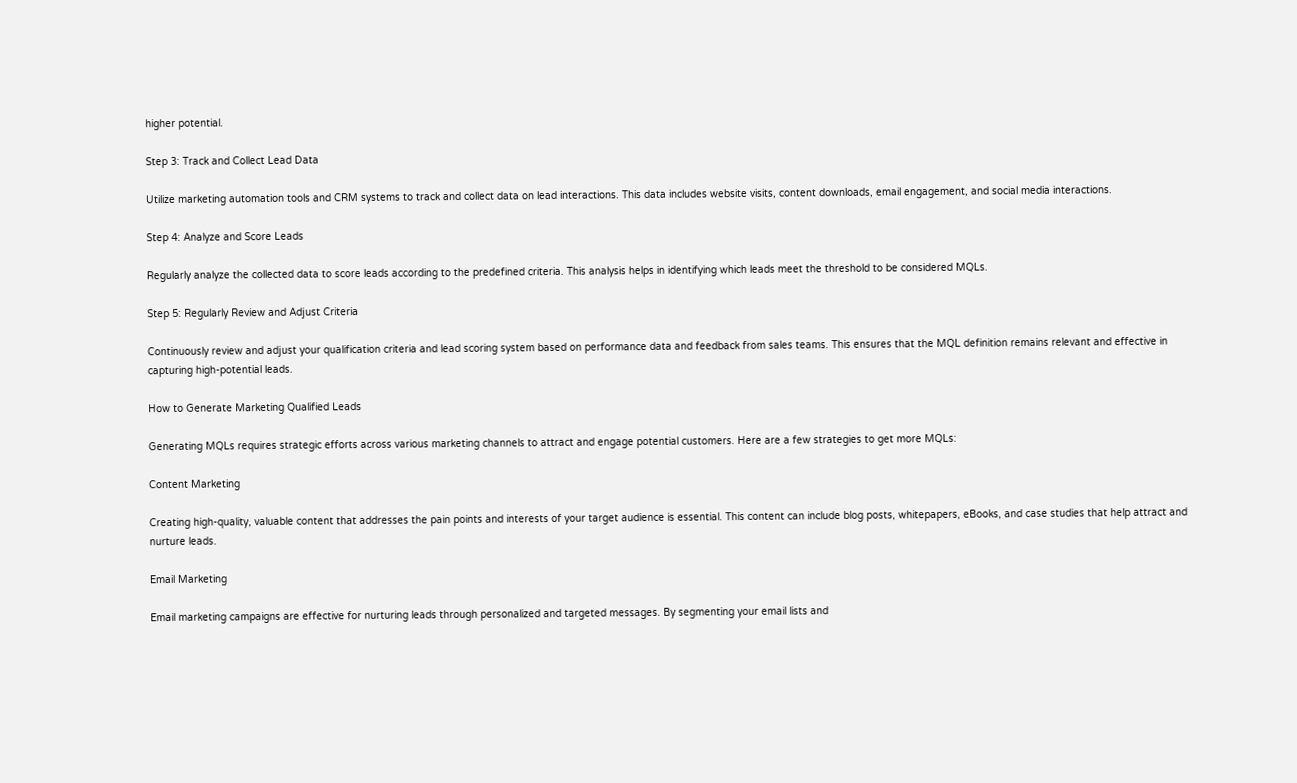higher potential.

Step 3: Track and Collect Lead Data

Utilize marketing automation tools and CRM systems to track and collect data on lead interactions. This data includes website visits, content downloads, email engagement, and social media interactions.

Step 4: Analyze and Score Leads

Regularly analyze the collected data to score leads according to the predefined criteria. This analysis helps in identifying which leads meet the threshold to be considered MQLs.

Step 5: Regularly Review and Adjust Criteria

Continuously review and adjust your qualification criteria and lead scoring system based on performance data and feedback from sales teams. This ensures that the MQL definition remains relevant and effective in capturing high-potential leads.

How to Generate Marketing Qualified Leads

Generating MQLs requires strategic efforts across various marketing channels to attract and engage potential customers. Here are a few strategies to get more MQLs:

Content Marketing

Creating high-quality, valuable content that addresses the pain points and interests of your target audience is essential. This content can include blog posts, whitepapers, eBooks, and case studies that help attract and nurture leads.

Email Marketing

Email marketing campaigns are effective for nurturing leads through personalized and targeted messages. By segmenting your email lists and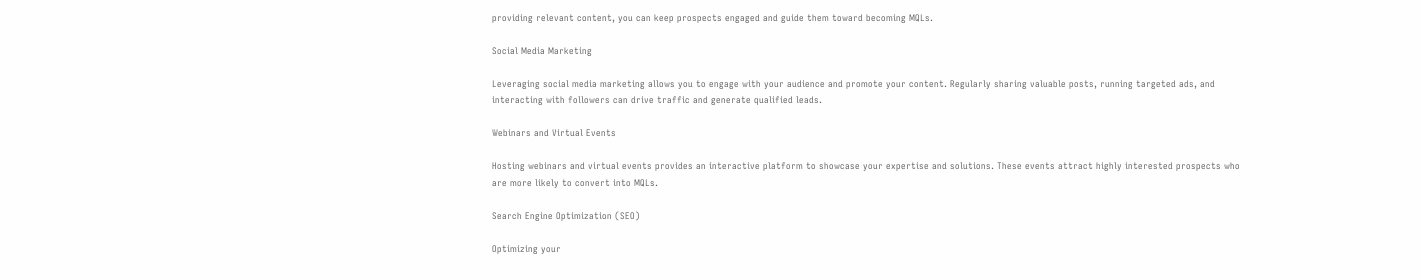providing relevant content, you can keep prospects engaged and guide them toward becoming MQLs.

Social Media Marketing

Leveraging social media marketing allows you to engage with your audience and promote your content. Regularly sharing valuable posts, running targeted ads, and interacting with followers can drive traffic and generate qualified leads.

Webinars and Virtual Events

Hosting webinars and virtual events provides an interactive platform to showcase your expertise and solutions. These events attract highly interested prospects who are more likely to convert into MQLs.

Search Engine Optimization (SEO)

Optimizing your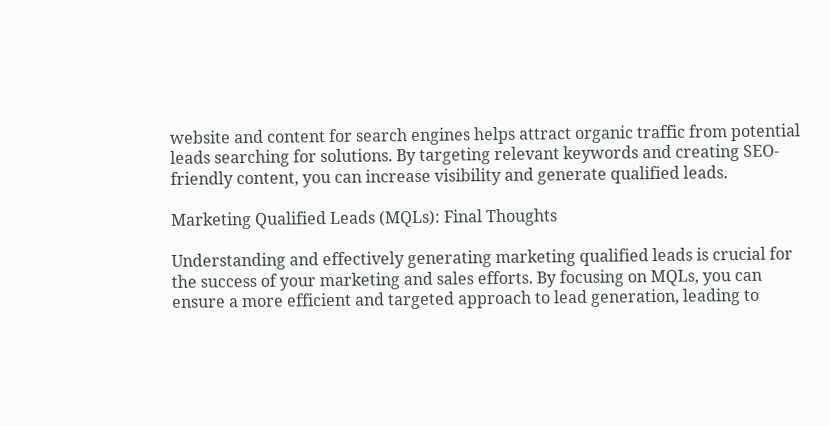website and content for search engines helps attract organic traffic from potential leads searching for solutions. By targeting relevant keywords and creating SEO-friendly content, you can increase visibility and generate qualified leads.

Marketing Qualified Leads (MQLs): Final Thoughts

Understanding and effectively generating marketing qualified leads is crucial for the success of your marketing and sales efforts. By focusing on MQLs, you can ensure a more efficient and targeted approach to lead generation, leading to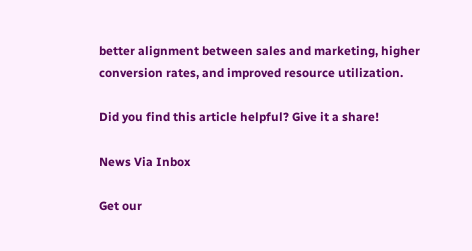better alignment between sales and marketing, higher conversion rates, and improved resource utilization.

Did you find this article helpful? Give it a share!

News Via Inbox

Get our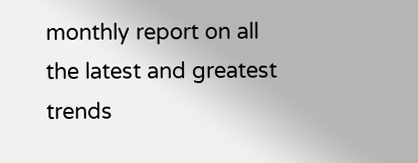monthly report on all the latest and greatest trends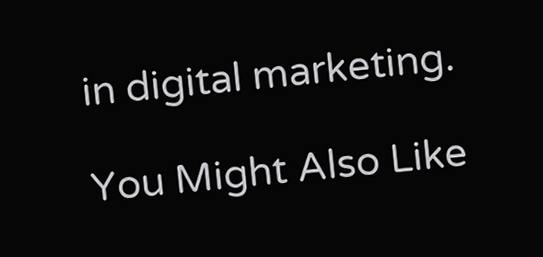in digital marketing.

You Might Also Like